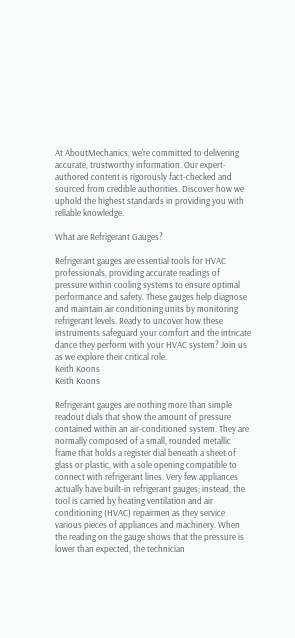At AboutMechanics, we're committed to delivering accurate, trustworthy information. Our expert-authored content is rigorously fact-checked and sourced from credible authorities. Discover how we uphold the highest standards in providing you with reliable knowledge.

What are Refrigerant Gauges?

Refrigerant gauges are essential tools for HVAC professionals, providing accurate readings of pressure within cooling systems to ensure optimal performance and safety. These gauges help diagnose and maintain air conditioning units by monitoring refrigerant levels. Ready to uncover how these instruments safeguard your comfort and the intricate dance they perform with your HVAC system? Join us as we explore their critical role.
Keith Koons
Keith Koons

Refrigerant gauges are nothing more than simple readout dials that show the amount of pressure contained within an air-conditioned system. They are normally composed of a small, rounded metallic frame that holds a register dial beneath a sheet of glass or plastic, with a sole opening compatible to connect with refrigerant lines. Very few appliances actually have built-in refrigerant gauges; instead, the tool is carried by heating ventilation and air conditioning (HVAC) repairmen as they service various pieces of appliances and machinery. When the reading on the gauge shows that the pressure is lower than expected, the technician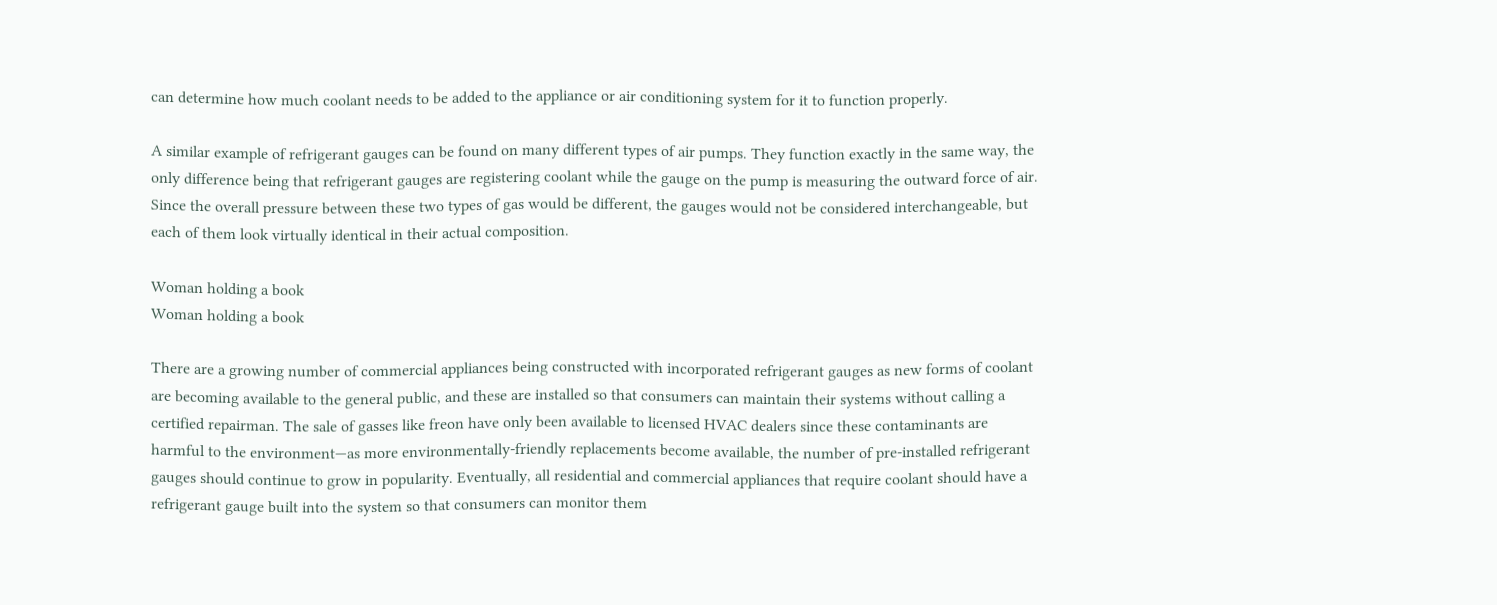can determine how much coolant needs to be added to the appliance or air conditioning system for it to function properly.

A similar example of refrigerant gauges can be found on many different types of air pumps. They function exactly in the same way, the only difference being that refrigerant gauges are registering coolant while the gauge on the pump is measuring the outward force of air. Since the overall pressure between these two types of gas would be different, the gauges would not be considered interchangeable, but each of them look virtually identical in their actual composition.

Woman holding a book
Woman holding a book

There are a growing number of commercial appliances being constructed with incorporated refrigerant gauges as new forms of coolant are becoming available to the general public, and these are installed so that consumers can maintain their systems without calling a certified repairman. The sale of gasses like freon have only been available to licensed HVAC dealers since these contaminants are harmful to the environment—as more environmentally-friendly replacements become available, the number of pre-installed refrigerant gauges should continue to grow in popularity. Eventually, all residential and commercial appliances that require coolant should have a refrigerant gauge built into the system so that consumers can monitor them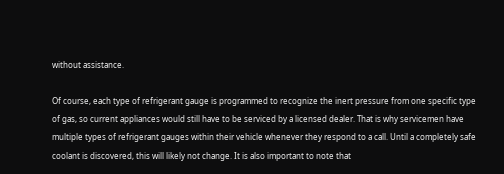without assistance.

Of course, each type of refrigerant gauge is programmed to recognize the inert pressure from one specific type of gas, so current appliances would still have to be serviced by a licensed dealer. That is why servicemen have multiple types of refrigerant gauges within their vehicle whenever they respond to a call. Until a completely safe coolant is discovered, this will likely not change. It is also important to note that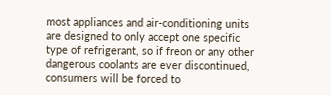most appliances and air-conditioning units are designed to only accept one specific type of refrigerant, so if freon or any other dangerous coolants are ever discontinued, consumers will be forced to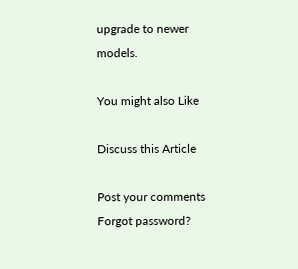upgrade to newer models.

You might also Like

Discuss this Article

Post your comments
Forgot password?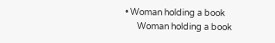• Woman holding a book
      Woman holding a book